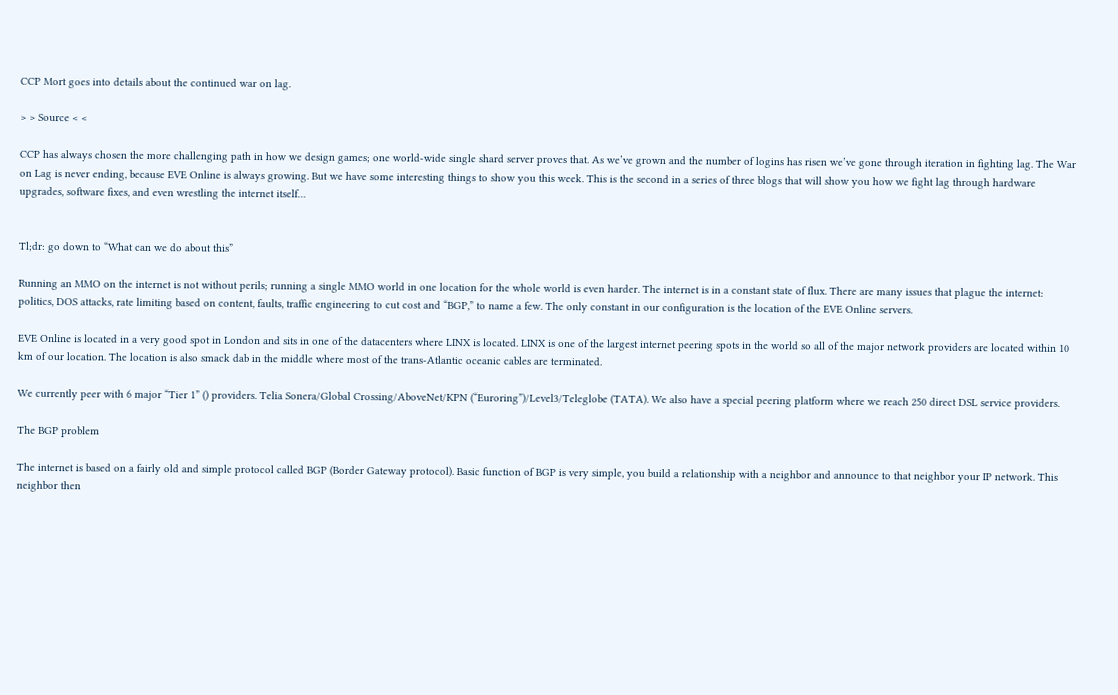CCP Mort goes into details about the continued war on lag.

> > Source < <

CCP has always chosen the more challenging path in how we design games; one world-wide single shard server proves that. As we’ve grown and the number of logins has risen we’ve gone through iteration in fighting lag. The War on Lag is never ending, because EVE Online is always growing. But we have some interesting things to show you this week. This is the second in a series of three blogs that will show you how we fight lag through hardware upgrades, software fixes, and even wrestling the internet itself…


Tl;dr: go down to “What can we do about this”

Running an MMO on the internet is not without perils; running a single MMO world in one location for the whole world is even harder. The internet is in a constant state of flux. There are many issues that plague the internet: politics, DOS attacks, rate limiting based on content, faults, traffic engineering to cut cost and “BGP,” to name a few. The only constant in our configuration is the location of the EVE Online servers.

EVE Online is located in a very good spot in London and sits in one of the datacenters where LINX is located. LINX is one of the largest internet peering spots in the world so all of the major network providers are located within 10 km of our location. The location is also smack dab in the middle where most of the trans-Atlantic oceanic cables are terminated.

We currently peer with 6 major “Tier 1” () providers. Telia Sonera/Global Crossing/AboveNet/KPN (“Euroring”)/Level3/Teleglobe (TATA). We also have a special peering platform where we reach 250 direct DSL service providers.

The BGP problem

The internet is based on a fairly old and simple protocol called BGP (Border Gateway protocol). Basic function of BGP is very simple, you build a relationship with a neighbor and announce to that neighbor your IP network. This neighbor then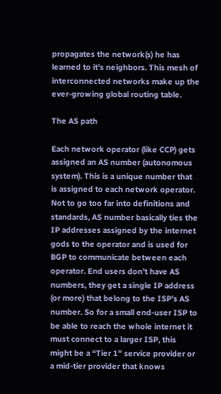propagates the network(s) he has learned to it’s neighbors. This mesh of interconnected networks make up the ever-growing global routing table.

The AS path

Each network operator (like CCP) gets assigned an AS number (autonomous system). This is a unique number that is assigned to each network operator. Not to go too far into definitions and standards, AS number basically ties the IP addresses assigned by the internet gods to the operator and is used for BGP to communicate between each operator. End users don’t have AS numbers, they get a single IP address (or more) that belong to the ISP’s AS number. So for a small end-user ISP to be able to reach the whole internet it must connect to a larger ISP, this might be a “Tier 1” service provider or a mid-tier provider that knows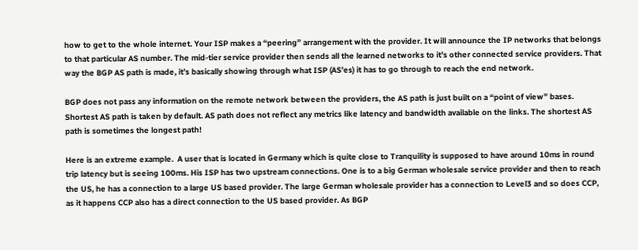how to get to the whole internet. Your ISP makes a “peering” arrangement with the provider. It will announce the IP networks that belongs to that particular AS number. The mid-tier service provider then sends all the learned networks to it’s other connected service providers. That way the BGP AS path is made, it’s basically showing through what ISP (AS’es) it has to go through to reach the end network.

BGP does not pass any information on the remote network between the providers, the AS path is just built on a “point of view” bases. Shortest AS path is taken by default. AS path does not reflect any metrics like latency and bandwidth available on the links. The shortest AS path is sometimes the longest path!

Here is an extreme example.  A user that is located in Germany which is quite close to Tranquility is supposed to have around 10ms in round trip latency but is seeing 100ms. His ISP has two upstream connections. One is to a big German wholesale service provider and then to reach the US, he has a connection to a large US based provider. The large German wholesale provider has a connection to Level3 and so does CCP, as it happens CCP also has a direct connection to the US based provider. As BGP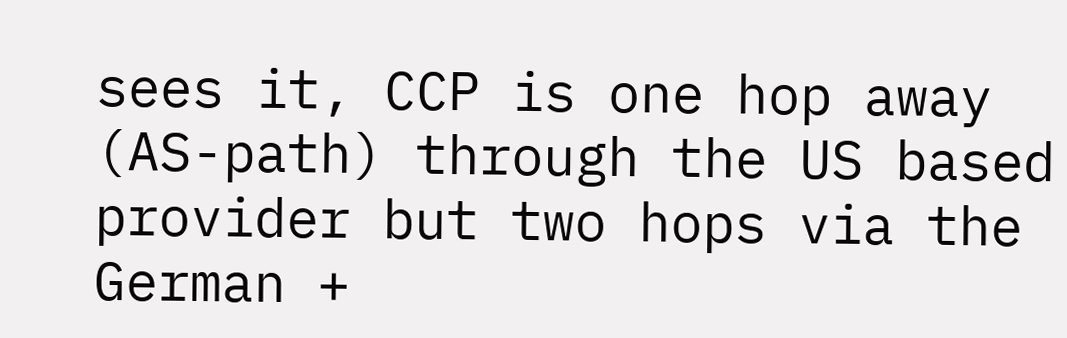sees it, CCP is one hop away (AS-path) through the US based provider but two hops via the German +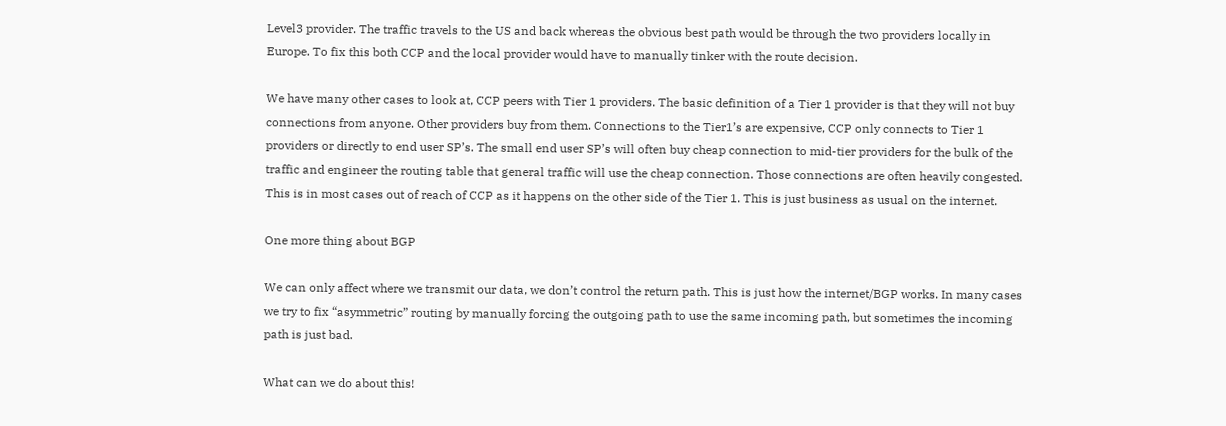Level3 provider. The traffic travels to the US and back whereas the obvious best path would be through the two providers locally in Europe. To fix this both CCP and the local provider would have to manually tinker with the route decision.

We have many other cases to look at, CCP peers with Tier 1 providers. The basic definition of a Tier 1 provider is that they will not buy connections from anyone. Other providers buy from them. Connections to the Tier1’s are expensive, CCP only connects to Tier 1 providers or directly to end user SP’s. The small end user SP’s will often buy cheap connection to mid-tier providers for the bulk of the traffic and engineer the routing table that general traffic will use the cheap connection. Those connections are often heavily congested. This is in most cases out of reach of CCP as it happens on the other side of the Tier 1. This is just business as usual on the internet.

One more thing about BGP

We can only affect where we transmit our data, we don’t control the return path. This is just how the internet/BGP works. In many cases we try to fix “asymmetric” routing by manually forcing the outgoing path to use the same incoming path, but sometimes the incoming path is just bad.

What can we do about this!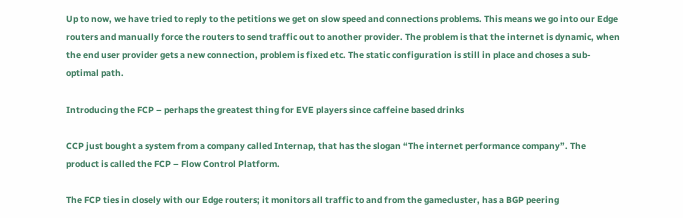Up to now, we have tried to reply to the petitions we get on slow speed and connections problems. This means we go into our Edge routers and manually force the routers to send traffic out to another provider. The problem is that the internet is dynamic, when the end user provider gets a new connection, problem is fixed etc. The static configuration is still in place and choses a sub-optimal path.

Introducing the FCP – perhaps the greatest thing for EVE players since caffeine based drinks

CCP just bought a system from a company called Internap, that has the slogan “The internet performance company”. The product is called the FCP – Flow Control Platform.

The FCP ties in closely with our Edge routers; it monitors all traffic to and from the gamecluster, has a BGP peering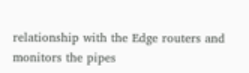relationship with the Edge routers and monitors the pipes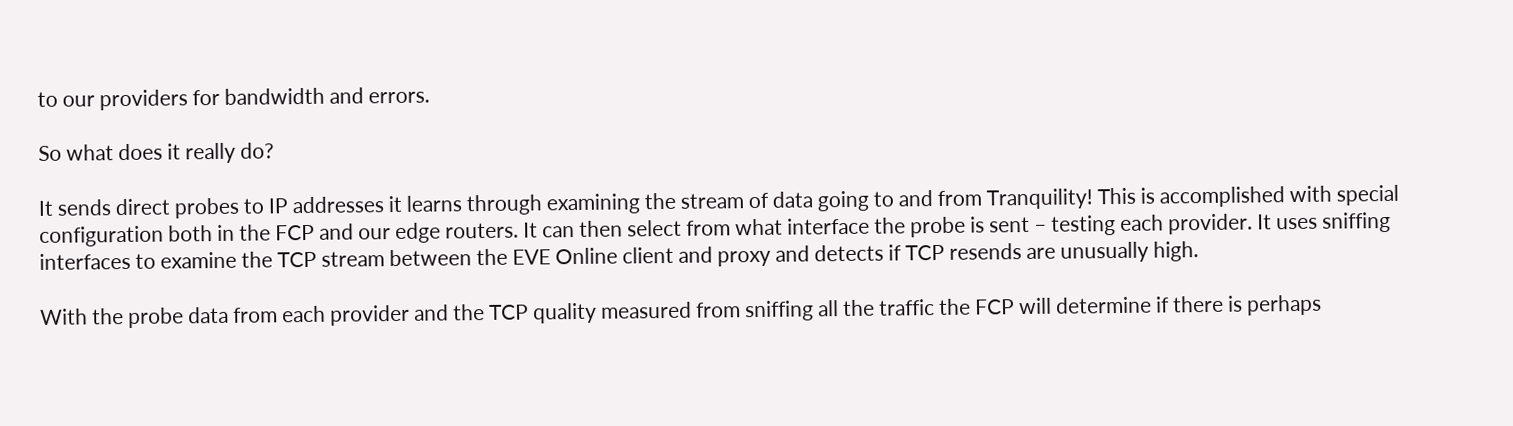to our providers for bandwidth and errors.

So what does it really do?

It sends direct probes to IP addresses it learns through examining the stream of data going to and from Tranquility! This is accomplished with special configuration both in the FCP and our edge routers. It can then select from what interface the probe is sent – testing each provider. It uses sniffing interfaces to examine the TCP stream between the EVE Online client and proxy and detects if TCP resends are unusually high.

With the probe data from each provider and the TCP quality measured from sniffing all the traffic the FCP will determine if there is perhaps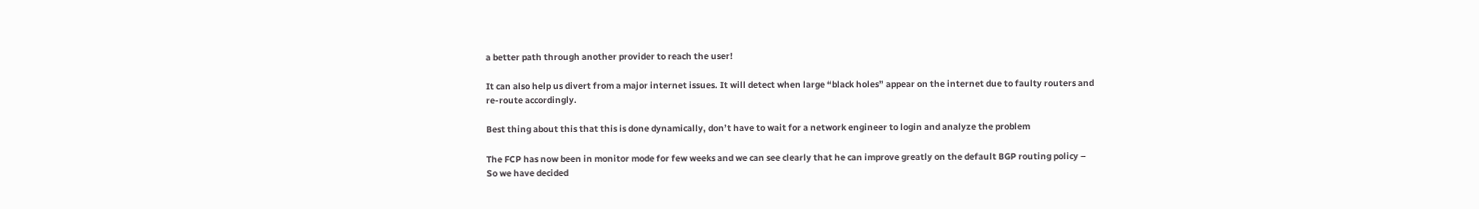a better path through another provider to reach the user!

It can also help us divert from a major internet issues. It will detect when large “black holes” appear on the internet due to faulty routers and re-route accordingly.

Best thing about this that this is done dynamically, don’t have to wait for a network engineer to login and analyze the problem

The FCP has now been in monitor mode for few weeks and we can see clearly that he can improve greatly on the default BGP routing policy – So we have decided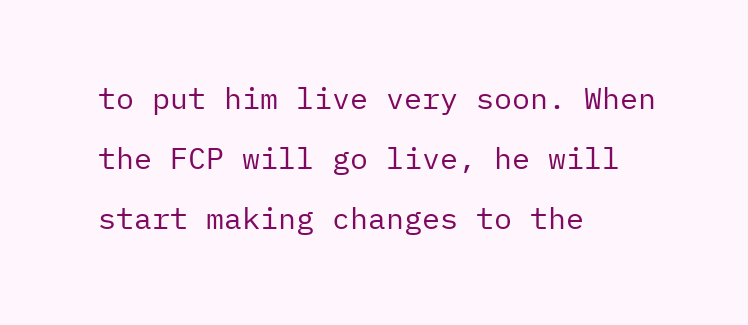to put him live very soon. When the FCP will go live, he will start making changes to the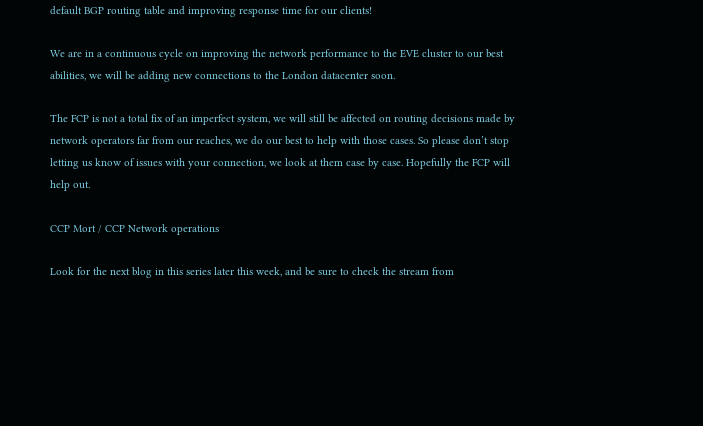default BGP routing table and improving response time for our clients!

We are in a continuous cycle on improving the network performance to the EVE cluster to our best abilities, we will be adding new connections to the London datacenter soon.

The FCP is not a total fix of an imperfect system, we will still be affected on routing decisions made by network operators far from our reaches, we do our best to help with those cases. So please don’t stop letting us know of issues with your connection, we look at them case by case. Hopefully the FCP will help out.

CCP Mort / CCP Network operations

Look for the next blog in this series later this week, and be sure to check the stream from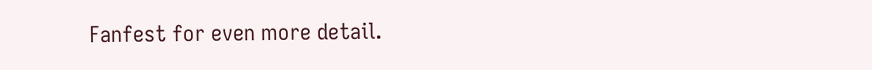Fanfest for even more detail.